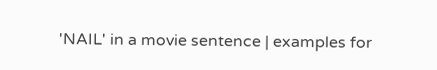'NAIL' in a movie sentence | examples for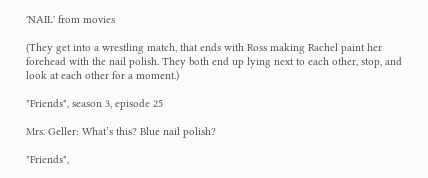'NAIL' from movies

(They get into a wrestling match, that ends with Ross making Rachel paint her forehead with the nail polish. They both end up lying next to each other, stop, and look at each other for a moment.)

"Friends", season 3, episode 25

Mrs. Geller: What’s this? Blue nail polish?

"Friends",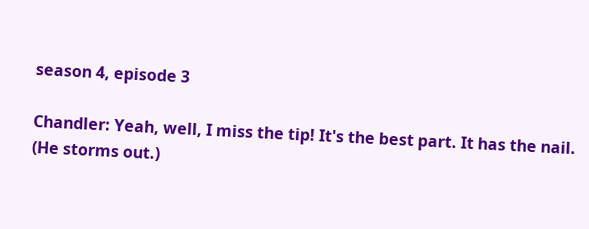season 4, episode 3

Chandler: Yeah, well, I miss the tip! It's the best part. It has the nail. (He storms out.)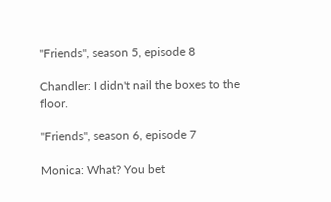"Friends", season 5, episode 8

Chandler: I didn't nail the boxes to the floor.

"Friends", season 6, episode 7

Monica: What? You bet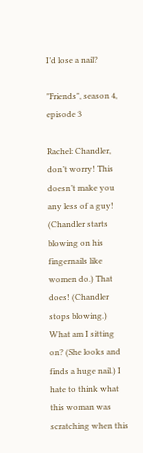I’d lose a nail?

"Friends", season 4, episode 3

Rachel: Chandler, don’t worry! This doesn’t make you any less of a guy! (Chandler starts blowing on his fingernails like women do.) That does! (Chandler stops blowing.) What am I sitting on? (She looks and finds a huge nail.) I hate to think what this woman was scratching when this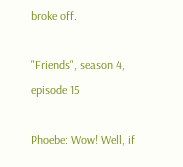broke off.

"Friends", season 4, episode 15

Phoebe: Wow! Well, if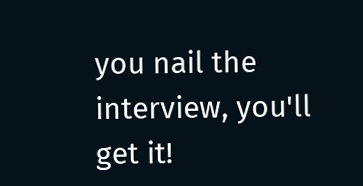you nail the interview, you'll get it!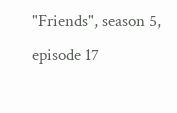"Friends", season 5, episode 17